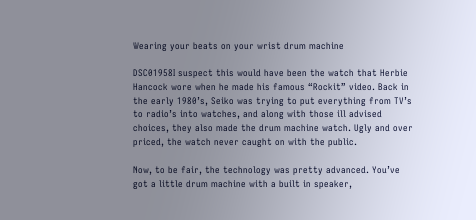Wearing your beats on your wrist drum machine

DSC01958I suspect this would have been the watch that Herbie Hancock wore when he made his famous “Rockit” video. Back in the early 1980’s, Seiko was trying to put everything from TV’s to radio’s into watches, and along with those ill advised choices, they also made the drum machine watch. Ugly and over priced, the watch never caught on with the public.

Now, to be fair, the technology was pretty advanced. You’ve got a little drum machine with a built in speaker,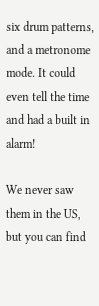six drum patterns, and a metronome mode. It could even tell the time and had a built in alarm!

We never saw them in the US, but you can find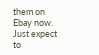them on Ebay now. Just expect to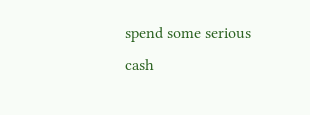spend some serious cash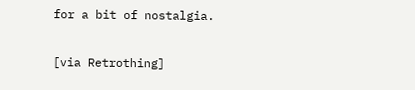for a bit of nostalgia.

[via Retrothing]